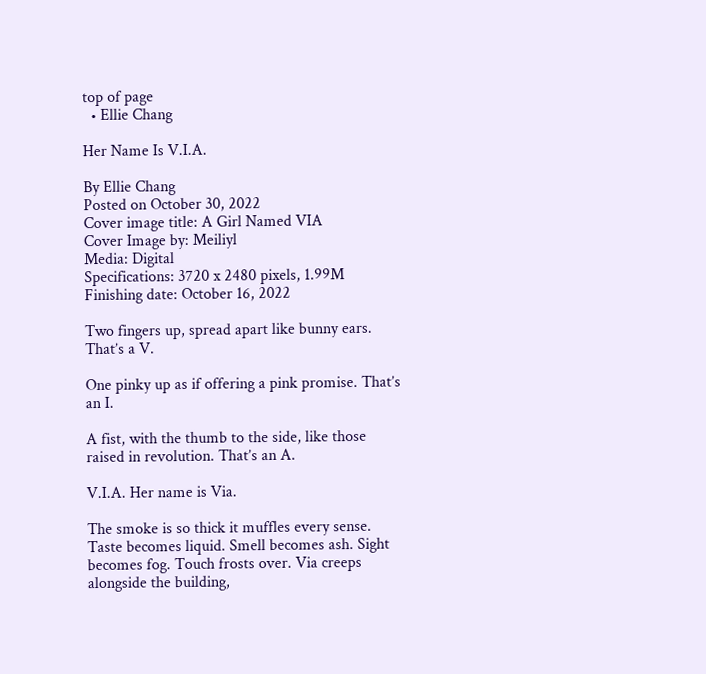top of page
  • Ellie Chang

Her Name Is V.I.A.

By Ellie Chang
Posted on October 30, 2022
Cover image title: A Girl Named VIA
Cover Image by: Meiliyl
Media: Digital
Specifications: 3720 x 2480 pixels, 1.99M
Finishing date: October 16, 2022

Two fingers up, spread apart like bunny ears. That’s a V.

One pinky up as if offering a pink promise. That’s an I.

A fist, with the thumb to the side, like those raised in revolution. That’s an A.

V.I.A. Her name is Via.

The smoke is so thick it muffles every sense. Taste becomes liquid. Smell becomes ash. Sight becomes fog. Touch frosts over. Via creeps alongside the building,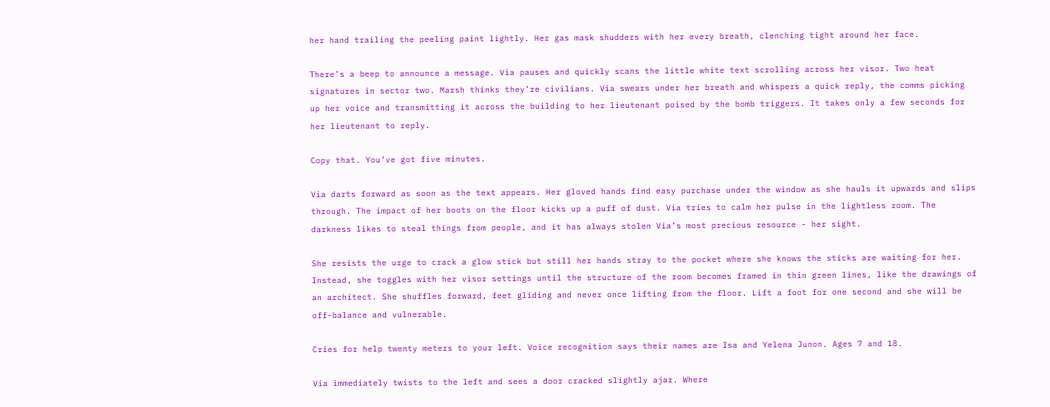her hand trailing the peeling paint lightly. Her gas mask shudders with her every breath, clenching tight around her face.

There’s a beep to announce a message. Via pauses and quickly scans the little white text scrolling across her visor. Two heat signatures in sector two. Marsh thinks they’re civilians. Via swears under her breath and whispers a quick reply, the comms picking up her voice and transmitting it across the building to her lieutenant poised by the bomb triggers. It takes only a few seconds for her lieutenant to reply.

Copy that. You’ve got five minutes.

Via darts forward as soon as the text appears. Her gloved hands find easy purchase under the window as she hauls it upwards and slips through. The impact of her boots on the floor kicks up a puff of dust. Via tries to calm her pulse in the lightless room. The darkness likes to steal things from people, and it has always stolen Via’s most precious resource - her sight.

She resists the urge to crack a glow stick but still her hands stray to the pocket where she knows the sticks are waiting for her. Instead, she toggles with her visor settings until the structure of the room becomes framed in thin green lines, like the drawings of an architect. She shuffles forward, feet gliding and never once lifting from the floor. Lift a foot for one second and she will be off-balance and vulnerable.

Cries for help twenty meters to your left. Voice recognition says their names are Isa and Yelena Junon. Ages 7 and 18.

Via immediately twists to the left and sees a door cracked slightly ajar. Where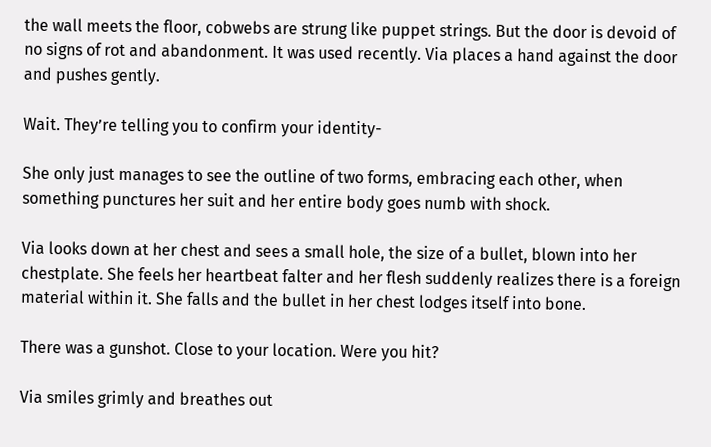the wall meets the floor, cobwebs are strung like puppet strings. But the door is devoid of no signs of rot and abandonment. It was used recently. Via places a hand against the door and pushes gently.

Wait. They’re telling you to confirm your identity-

She only just manages to see the outline of two forms, embracing each other, when something punctures her suit and her entire body goes numb with shock.

Via looks down at her chest and sees a small hole, the size of a bullet, blown into her chestplate. She feels her heartbeat falter and her flesh suddenly realizes there is a foreign material within it. She falls and the bullet in her chest lodges itself into bone.

There was a gunshot. Close to your location. Were you hit?

Via smiles grimly and breathes out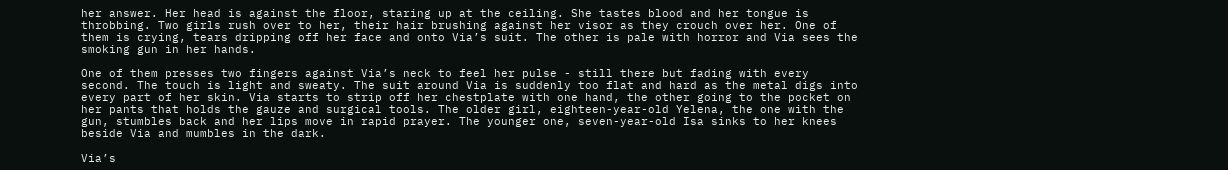her answer. Her head is against the floor, staring up at the ceiling. She tastes blood and her tongue is throbbing. Two girls rush over to her, their hair brushing against her visor as they crouch over her. One of them is crying, tears dripping off her face and onto Via’s suit. The other is pale with horror and Via sees the smoking gun in her hands.

One of them presses two fingers against Via’s neck to feel her pulse - still there but fading with every second. The touch is light and sweaty. The suit around Via is suddenly too flat and hard as the metal digs into every part of her skin. Via starts to strip off her chestplate with one hand, the other going to the pocket on her pants that holds the gauze and surgical tools. The older girl, eighteen-year-old Yelena, the one with the gun, stumbles back and her lips move in rapid prayer. The younger one, seven-year-old Isa sinks to her knees beside Via and mumbles in the dark.

Via’s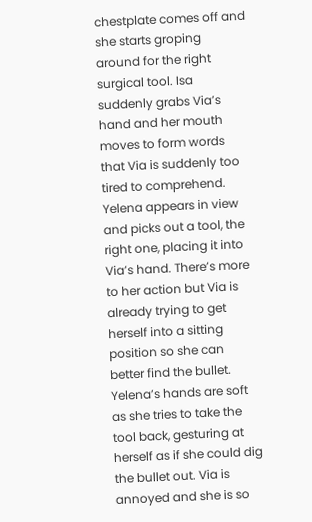chestplate comes off and she starts groping around for the right surgical tool. Isa suddenly grabs Via’s hand and her mouth moves to form words that Via is suddenly too tired to comprehend. Yelena appears in view and picks out a tool, the right one, placing it into Via’s hand. There’s more to her action but Via is already trying to get herself into a sitting position so she can better find the bullet. Yelena’s hands are soft as she tries to take the tool back, gesturing at herself as if she could dig the bullet out. Via is annoyed and she is so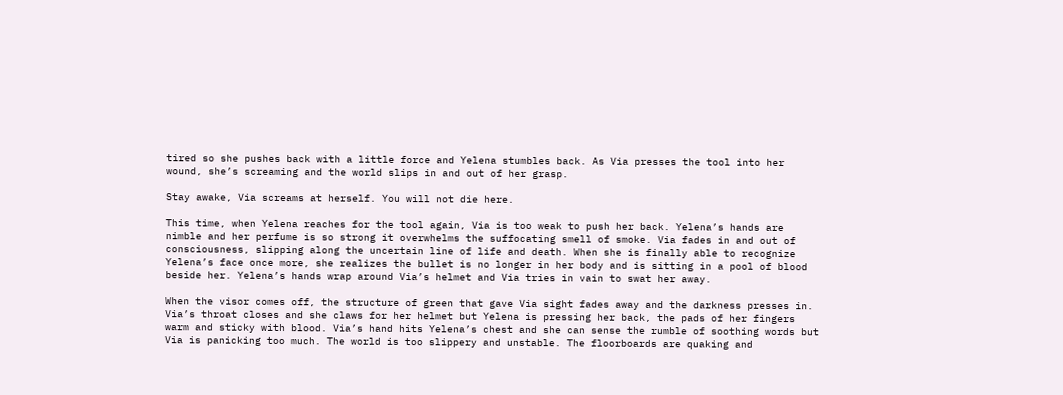tired so she pushes back with a little force and Yelena stumbles back. As Via presses the tool into her wound, she’s screaming and the world slips in and out of her grasp.

Stay awake, Via screams at herself. You will not die here.

This time, when Yelena reaches for the tool again, Via is too weak to push her back. Yelena’s hands are nimble and her perfume is so strong it overwhelms the suffocating smell of smoke. Via fades in and out of consciousness, slipping along the uncertain line of life and death. When she is finally able to recognize Yelena’s face once more, she realizes the bullet is no longer in her body and is sitting in a pool of blood beside her. Yelena’s hands wrap around Via’s helmet and Via tries in vain to swat her away.

When the visor comes off, the structure of green that gave Via sight fades away and the darkness presses in. Via’s throat closes and she claws for her helmet but Yelena is pressing her back, the pads of her fingers warm and sticky with blood. Via’s hand hits Yelena’s chest and she can sense the rumble of soothing words but Via is panicking too much. The world is too slippery and unstable. The floorboards are quaking and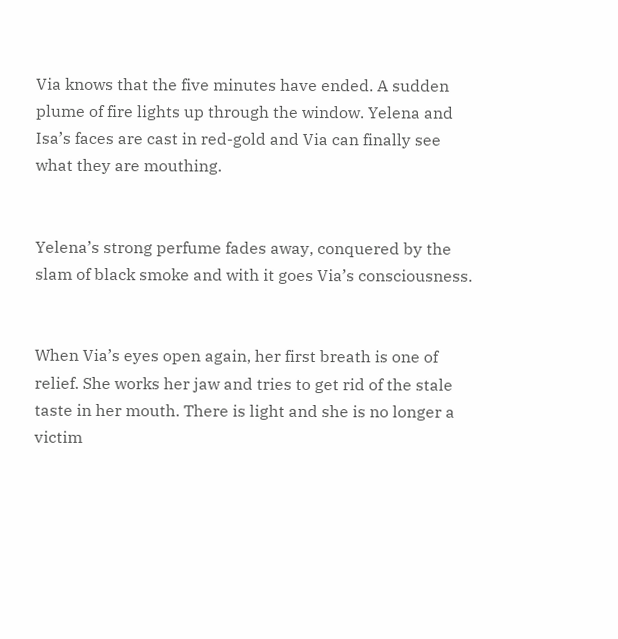Via knows that the five minutes have ended. A sudden plume of fire lights up through the window. Yelena and Isa’s faces are cast in red-gold and Via can finally see what they are mouthing.


Yelena’s strong perfume fades away, conquered by the slam of black smoke and with it goes Via’s consciousness.


When Via’s eyes open again, her first breath is one of relief. She works her jaw and tries to get rid of the stale taste in her mouth. There is light and she is no longer a victim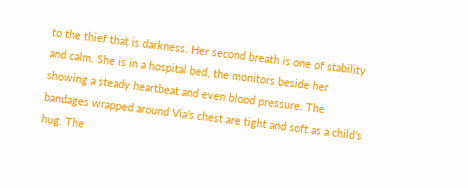to the thief that is darkness. Her second breath is one of stability and calm. She is in a hospital bed, the monitors beside her showing a steady heartbeat and even blood pressure. The bandages wrapped around Via’s chest are tight and soft as a child’s hug. The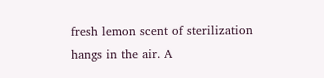fresh lemon scent of sterilization hangs in the air. A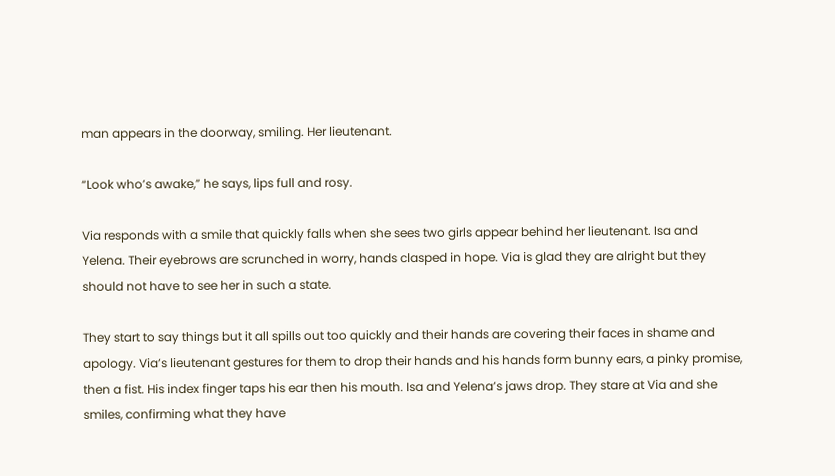man appears in the doorway, smiling. Her lieutenant.

“Look who’s awake,” he says, lips full and rosy.

Via responds with a smile that quickly falls when she sees two girls appear behind her lieutenant. Isa and Yelena. Their eyebrows are scrunched in worry, hands clasped in hope. Via is glad they are alright but they should not have to see her in such a state.

They start to say things but it all spills out too quickly and their hands are covering their faces in shame and apology. Via’s lieutenant gestures for them to drop their hands and his hands form bunny ears, a pinky promise, then a fist. His index finger taps his ear then his mouth. Isa and Yelena’s jaws drop. They stare at Via and she smiles, confirming what they have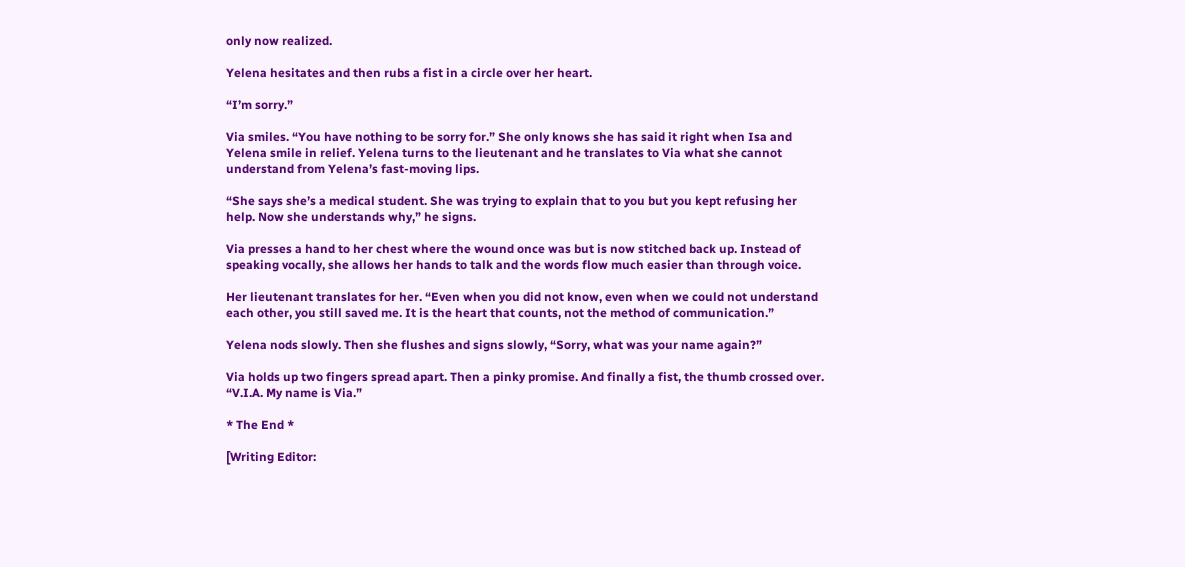only now realized.

Yelena hesitates and then rubs a fist in a circle over her heart.

“I’m sorry.”

Via smiles. “You have nothing to be sorry for.” She only knows she has said it right when Isa and Yelena smile in relief. Yelena turns to the lieutenant and he translates to Via what she cannot understand from Yelena’s fast-moving lips.

“She says she’s a medical student. She was trying to explain that to you but you kept refusing her help. Now she understands why,” he signs.

Via presses a hand to her chest where the wound once was but is now stitched back up. Instead of speaking vocally, she allows her hands to talk and the words flow much easier than through voice.

Her lieutenant translates for her. “Even when you did not know, even when we could not understand each other, you still saved me. It is the heart that counts, not the method of communication.”

Yelena nods slowly. Then she flushes and signs slowly, “Sorry, what was your name again?”

Via holds up two fingers spread apart. Then a pinky promise. And finally a fist, the thumb crossed over. “V.I.A. My name is Via.”

* The End *

[Writing Editor: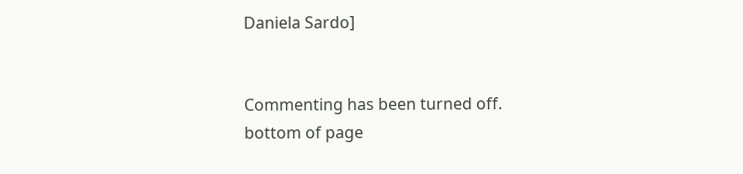Daniela Sardo]


Commenting has been turned off.
bottom of page